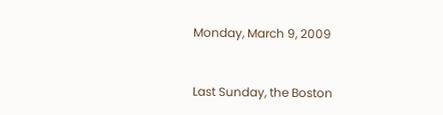Monday, March 9, 2009


Last Sunday, the Boston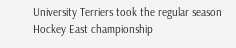University Terriers took the regular season Hockey East championship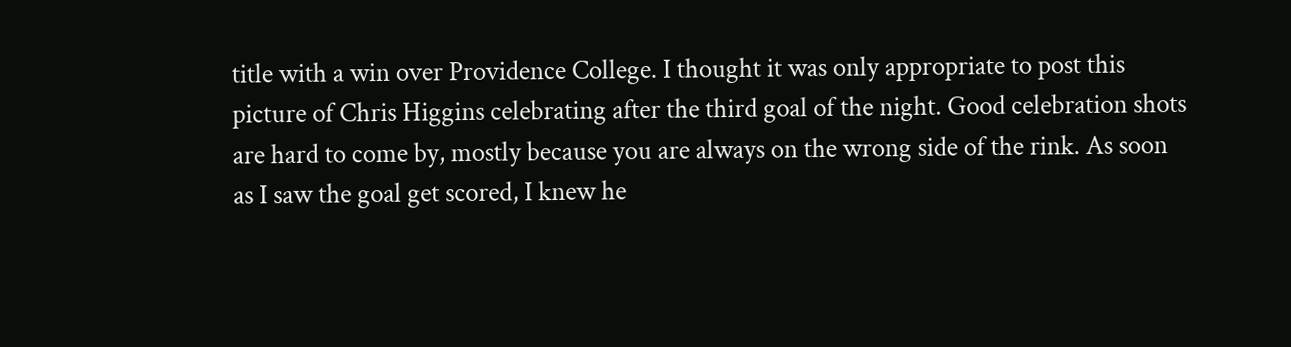title with a win over Providence College. I thought it was only appropriate to post this picture of Chris Higgins celebrating after the third goal of the night. Good celebration shots are hard to come by, mostly because you are always on the wrong side of the rink. As soon as I saw the goal get scored, I knew he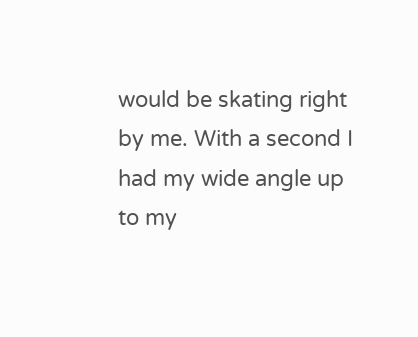would be skating right by me. With a second I had my wide angle up to my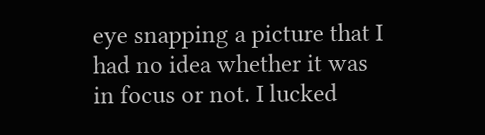eye snapping a picture that I had no idea whether it was in focus or not. I lucked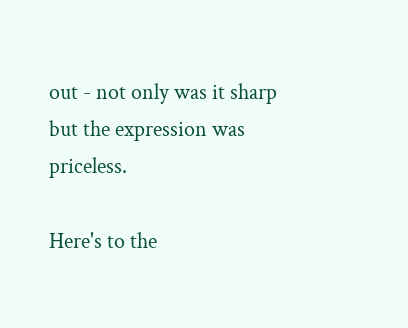out - not only was it sharp but the expression was priceless.

Here's to the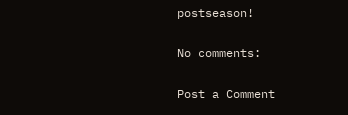postseason!

No comments:

Post a Comment